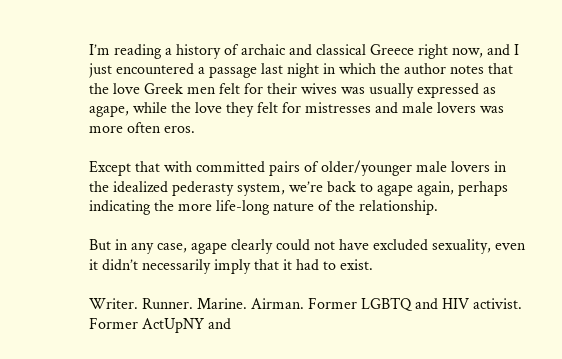I’m reading a history of archaic and classical Greece right now, and I just encountered a passage last night in which the author notes that the love Greek men felt for their wives was usually expressed as agape, while the love they felt for mistresses and male lovers was more often eros.

Except that with committed pairs of older/younger male lovers in the idealized pederasty system, we’re back to agape again, perhaps indicating the more life-long nature of the relationship.

But in any case, agape clearly could not have excluded sexuality, even it didn’t necessarily imply that it had to exist.

Writer. Runner. Marine. Airman. Former LGBTQ and HIV activist. Former ActUpNY and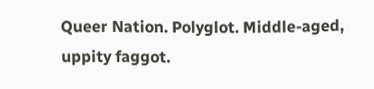Queer Nation. Polyglot. Middle-aged, uppity faggot.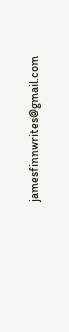jamesfinnwrites@gmail.com